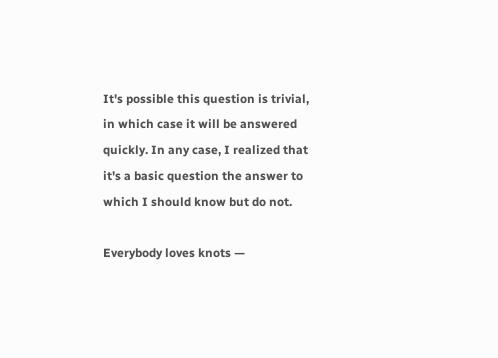It's possible this question is trivial, in which case it will be answered quickly. In any case, I realized that it's a basic question the answer to which I should know but do not.

Everybody loves knots —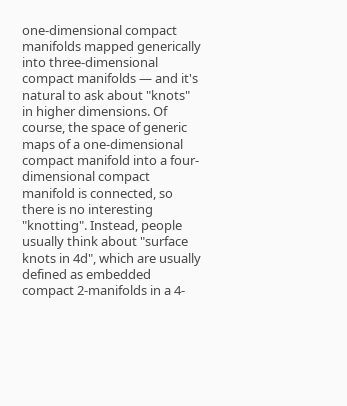one-dimensional compact manifolds mapped generically into three-dimensional compact manifolds — and it's natural to ask about "knots" in higher dimensions. Of course, the space of generic maps of a one-dimensional compact manifold into a four-dimensional compact manifold is connected, so there is no interesting "knotting". Instead, people usually think about "surface knots in 4d", which are usually defined as embedded compact 2-manifolds in a 4-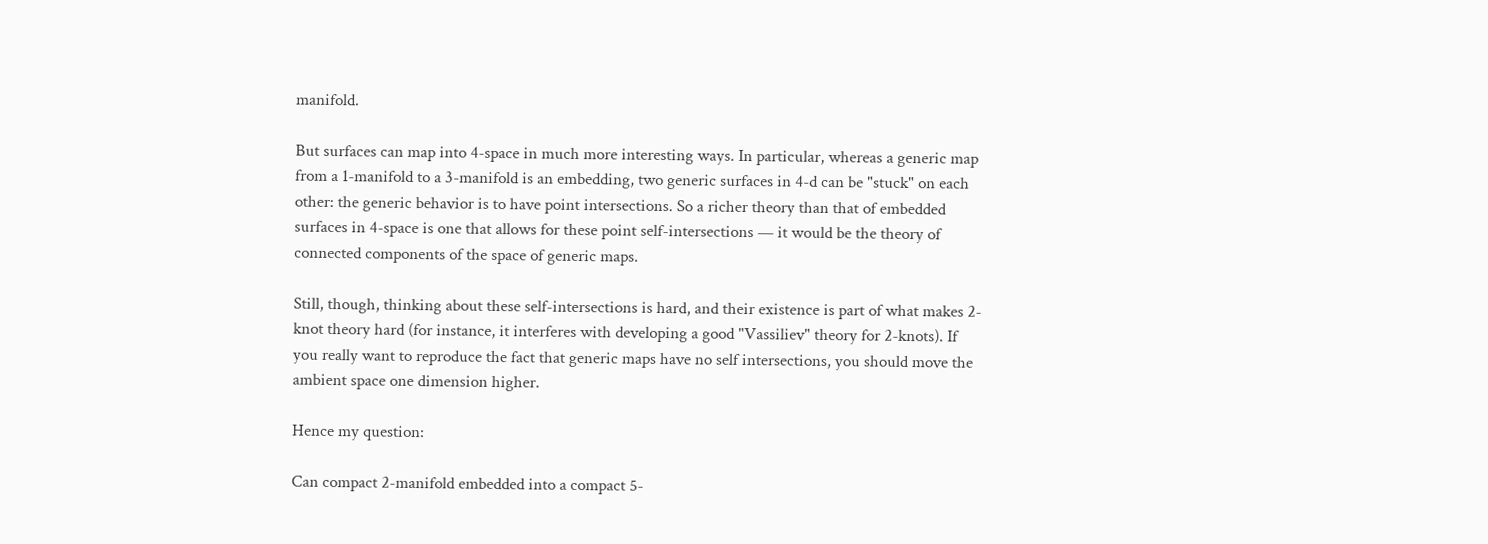manifold.

But surfaces can map into 4-space in much more interesting ways. In particular, whereas a generic map from a 1-manifold to a 3-manifold is an embedding, two generic surfaces in 4-d can be "stuck" on each other: the generic behavior is to have point intersections. So a richer theory than that of embedded surfaces in 4-space is one that allows for these point self-intersections — it would be the theory of connected components of the space of generic maps.

Still, though, thinking about these self-intersections is hard, and their existence is part of what makes 2-knot theory hard (for instance, it interferes with developing a good "Vassiliev" theory for 2-knots). If you really want to reproduce the fact that generic maps have no self intersections, you should move the ambient space one dimension higher.

Hence my question:

Can compact 2-manifold embedded into a compact 5-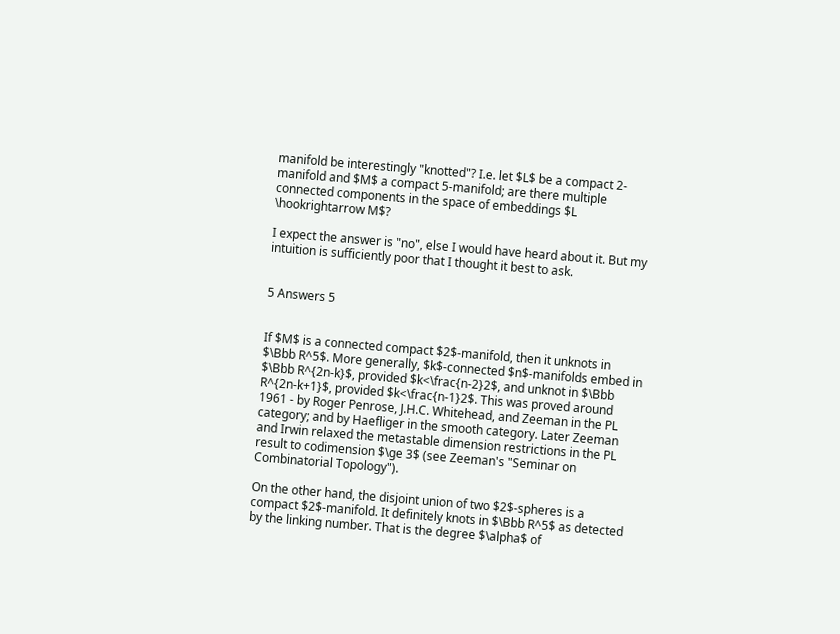manifold be interestingly "knotted"? I.e. let $L$ be a compact 2-manifold and $M$ a compact 5-manifold; are there multiple connected components in the space of embeddings $L \hookrightarrow M$?

I expect the answer is "no", else I would have heard about it. But my intuition is sufficiently poor that I thought it best to ask.


5 Answers 5


If $M$ is a connected compact $2$-manifold, then it unknots in $\Bbb R^5$. More generally, $k$-connected $n$-manifolds embed in $\Bbb R^{2n-k}$, provided $k<\frac{n-2}2$, and unknot in $\Bbb R^{2n-k+1}$, provided $k<\frac{n-1}2$. This was proved around 1961 - by Roger Penrose, J.H.C. Whitehead, and Zeeman in the PL category; and by Haefliger in the smooth category. Later Zeeman and Irwin relaxed the metastable dimension restrictions in the PL result to codimension $\ge 3$ (see Zeeman's "Seminar on Combinatorial Topology").

On the other hand, the disjoint union of two $2$-spheres is a compact $2$-manifold. It definitely knots in $\Bbb R^5$ as detected by the linking number. That is the degree $\alpha$ of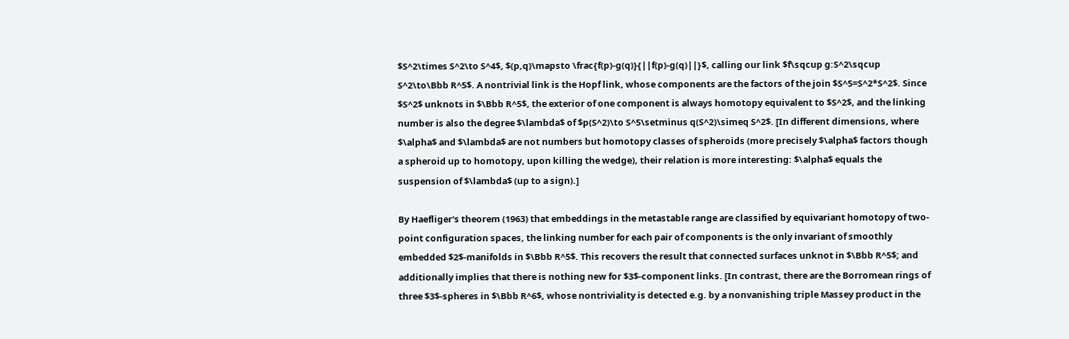$S^2\times S^2\to S^4$, $(p,q)\mapsto \frac{f(p)-g(q)}{||f(p)-g(q)||}$, calling our link $f\sqcup g:S^2\sqcup S^2\to\Bbb R^5$. A nontrivial link is the Hopf link, whose components are the factors of the join $S^5=S^2*S^2$. Since $S^2$ unknots in $\Bbb R^5$, the exterior of one component is always homotopy equivalent to $S^2$, and the linking number is also the degree $\lambda$ of $p(S^2)\to S^5\setminus q(S^2)\simeq S^2$. [In different dimensions, where $\alpha$ and $\lambda$ are not numbers but homotopy classes of spheroids (more precisely $\alpha$ factors though a spheroid up to homotopy, upon killing the wedge), their relation is more interesting: $\alpha$ equals the suspension of $\lambda$ (up to a sign).]

By Haefliger's theorem (1963) that embeddings in the metastable range are classified by equivariant homotopy of two-point configuration spaces, the linking number for each pair of components is the only invariant of smoothly embedded $2$-manifolds in $\Bbb R^5$. This recovers the result that connected surfaces unknot in $\Bbb R^5$; and additionally implies that there is nothing new for $3$-component links. [In contrast, there are the Borromean rings of three $3$-spheres in $\Bbb R^6$, whose nontriviality is detected e.g. by a nonvanishing triple Massey product in the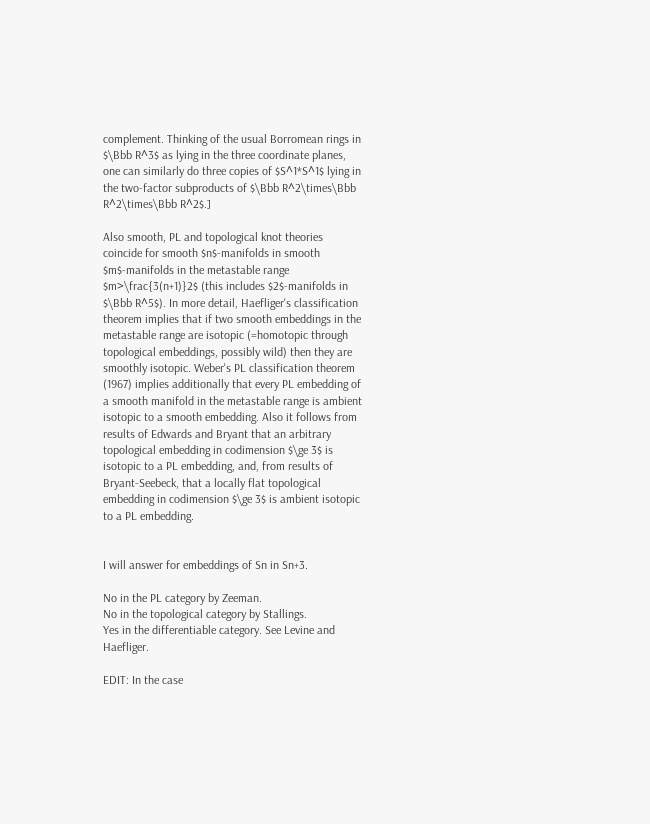complement. Thinking of the usual Borromean rings in $\Bbb R^3$ as lying in the three coordinate planes, one can similarly do three copies of $S^1*S^1$ lying in the two-factor subproducts of $\Bbb R^2\times\Bbb R^2\times\Bbb R^2$.]

Also smooth, PL and topological knot theories coincide for smooth $n$-manifolds in smooth $m$-manifolds in the metastable range $m>\frac{3(n+1)}2$ (this includes $2$-manifolds in $\Bbb R^5$). In more detail, Haefliger's classification theorem implies that if two smooth embeddings in the metastable range are isotopic (=homotopic through topological embeddings, possibly wild) then they are smoothly isotopic. Weber's PL classification theorem (1967) implies additionally that every PL embedding of a smooth manifold in the metastable range is ambient isotopic to a smooth embedding. Also it follows from results of Edwards and Bryant that an arbitrary topological embedding in codimension $\ge 3$ is isotopic to a PL embedding, and, from results of Bryant-Seebeck, that a locally flat topological embedding in codimension $\ge 3$ is ambient isotopic to a PL embedding.


I will answer for embeddings of Sn in Sn+3.

No in the PL category by Zeeman.
No in the topological category by Stallings.
Yes in the differentiable category. See Levine and Haefliger.

EDIT: In the case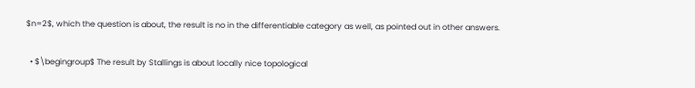$n=2$, which the question is about, the result is no in the differentiable category as well, as pointed out in other answers.

  • $\begingroup$ The result by Stallings is about locally nice topological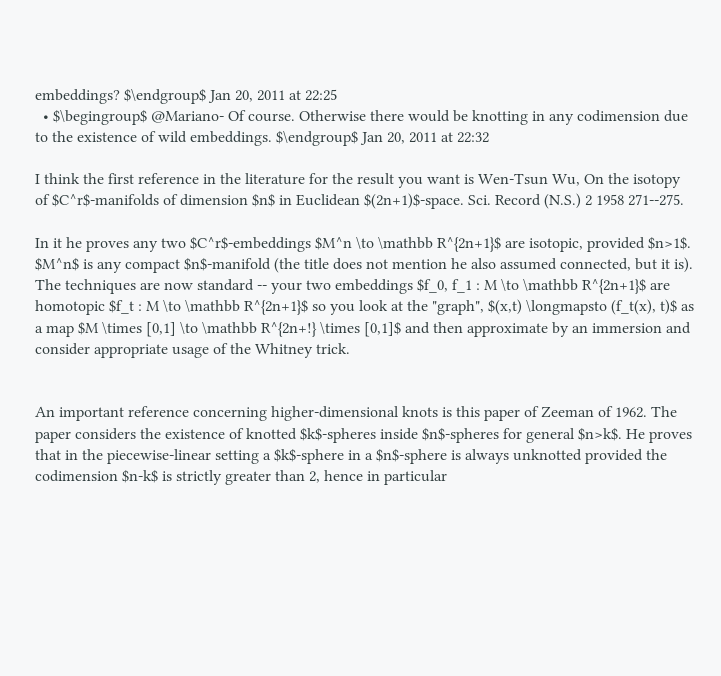embeddings? $\endgroup$ Jan 20, 2011 at 22:25
  • $\begingroup$ @Mariano- Of course. Otherwise there would be knotting in any codimension due to the existence of wild embeddings. $\endgroup$ Jan 20, 2011 at 22:32

I think the first reference in the literature for the result you want is Wen-Tsun Wu, On the isotopy of $C^r$-manifolds of dimension $n$ in Euclidean $(2n+1)$-space. Sci. Record (N.S.) 2 1958 271--275.

In it he proves any two $C^r$-embeddings $M^n \to \mathbb R^{2n+1}$ are isotopic, provided $n>1$. $M^n$ is any compact $n$-manifold (the title does not mention he also assumed connected, but it is). The techniques are now standard -- your two embeddings $f_0, f_1 : M \to \mathbb R^{2n+1}$ are homotopic $f_t : M \to \mathbb R^{2n+1}$ so you look at the "graph", $(x,t) \longmapsto (f_t(x), t)$ as a map $M \times [0,1] \to \mathbb R^{2n+!} \times [0,1]$ and then approximate by an immersion and consider appropriate usage of the Whitney trick.


An important reference concerning higher-dimensional knots is this paper of Zeeman of 1962. The paper considers the existence of knotted $k$-spheres inside $n$-spheres for general $n>k$. He proves that in the piecewise-linear setting a $k$-sphere in a $n$-sphere is always unknotted provided the codimension $n-k$ is strictly greater than 2, hence in particular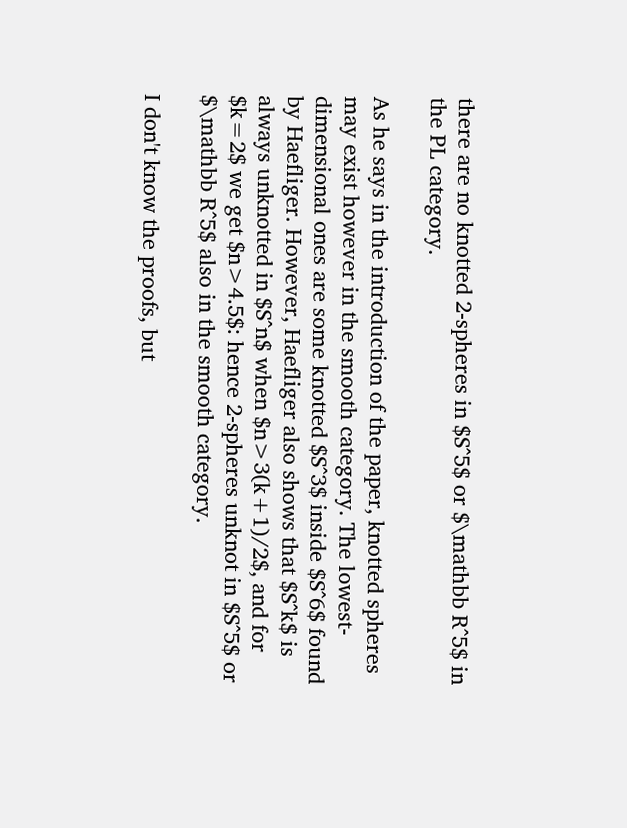there are no knotted 2-spheres in $S^5$ or $\mathbb R^5$ in the PL category.

As he says in the introduction of the paper, knotted spheres may exist however in the smooth category. The lowest-dimensional ones are some knotted $S^3$ inside $S^6$ found by Haefliger. However, Haefliger also shows that $S^k$ is always unknotted in $S^n$ when $n>3(k+1)/2$, and for $k=2$ we get $n>4.5$: hence 2-spheres unknot in $S^5$ or $\mathbb R^5$ also in the smooth category.

I don't know the proofs, but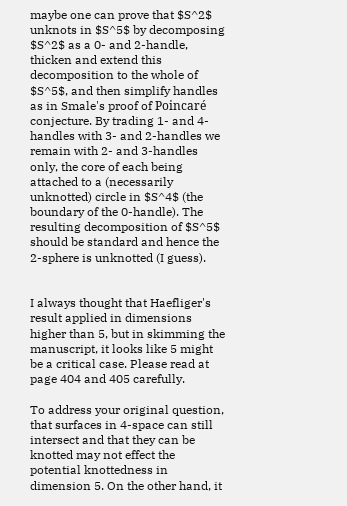maybe one can prove that $S^2$ unknots in $S^5$ by decomposing $S^2$ as a 0- and 2-handle, thicken and extend this decomposition to the whole of $S^5$, and then simplify handles as in Smale's proof of Poincaré conjecture. By trading 1- and 4-handles with 3- and 2-handles we remain with 2- and 3-handles only, the core of each being attached to a (necessarily unknotted) circle in $S^4$ (the boundary of the 0-handle). The resulting decomposition of $S^5$ should be standard and hence the 2-sphere is unknotted (I guess).


I always thought that Haefliger's result applied in dimensions higher than 5, but in skimming the manuscript, it looks like 5 might be a critical case. Please read at page 404 and 405 carefully.

To address your original question, that surfaces in 4-space can still intersect and that they can be knotted may not effect the potential knottedness in dimension 5. On the other hand, it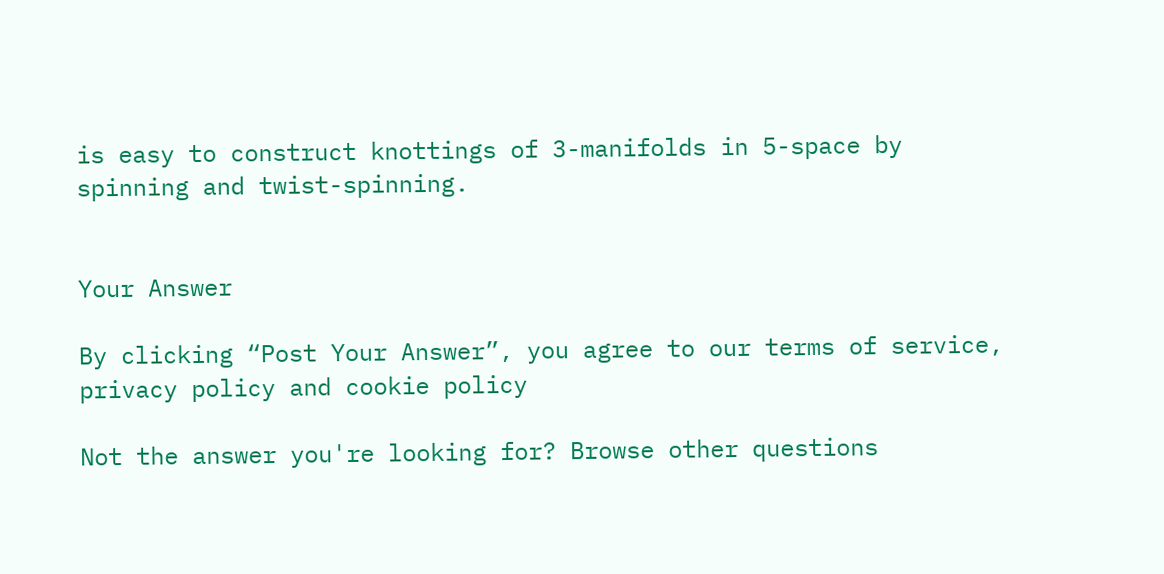is easy to construct knottings of 3-manifolds in 5-space by spinning and twist-spinning.


Your Answer

By clicking “Post Your Answer”, you agree to our terms of service, privacy policy and cookie policy

Not the answer you're looking for? Browse other questions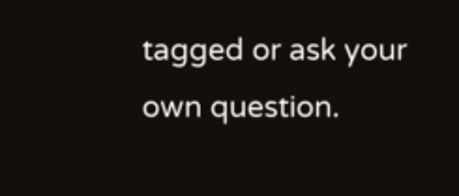tagged or ask your own question.